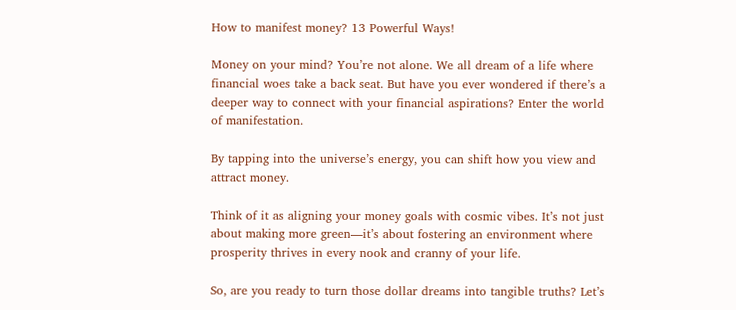How to manifest money? 13 Powerful Ways!

Money on your mind? You’re not alone. We all dream of a life where financial woes take a back seat. But have you ever wondered if there’s a deeper way to connect with your financial aspirations? Enter the world of manifestation.

By tapping into the universe’s energy, you can shift how you view and attract money.

Think of it as aligning your money goals with cosmic vibes. It’s not just about making more green—it’s about fostering an environment where prosperity thrives in every nook and cranny of your life.

So, are you ready to turn those dollar dreams into tangible truths? Let’s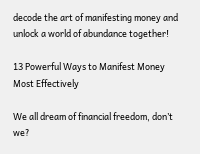decode the art of manifesting money and unlock a world of abundance together!

13 Powerful Ways to Manifest Money Most Effectively

We all dream of financial freedom, don’t we?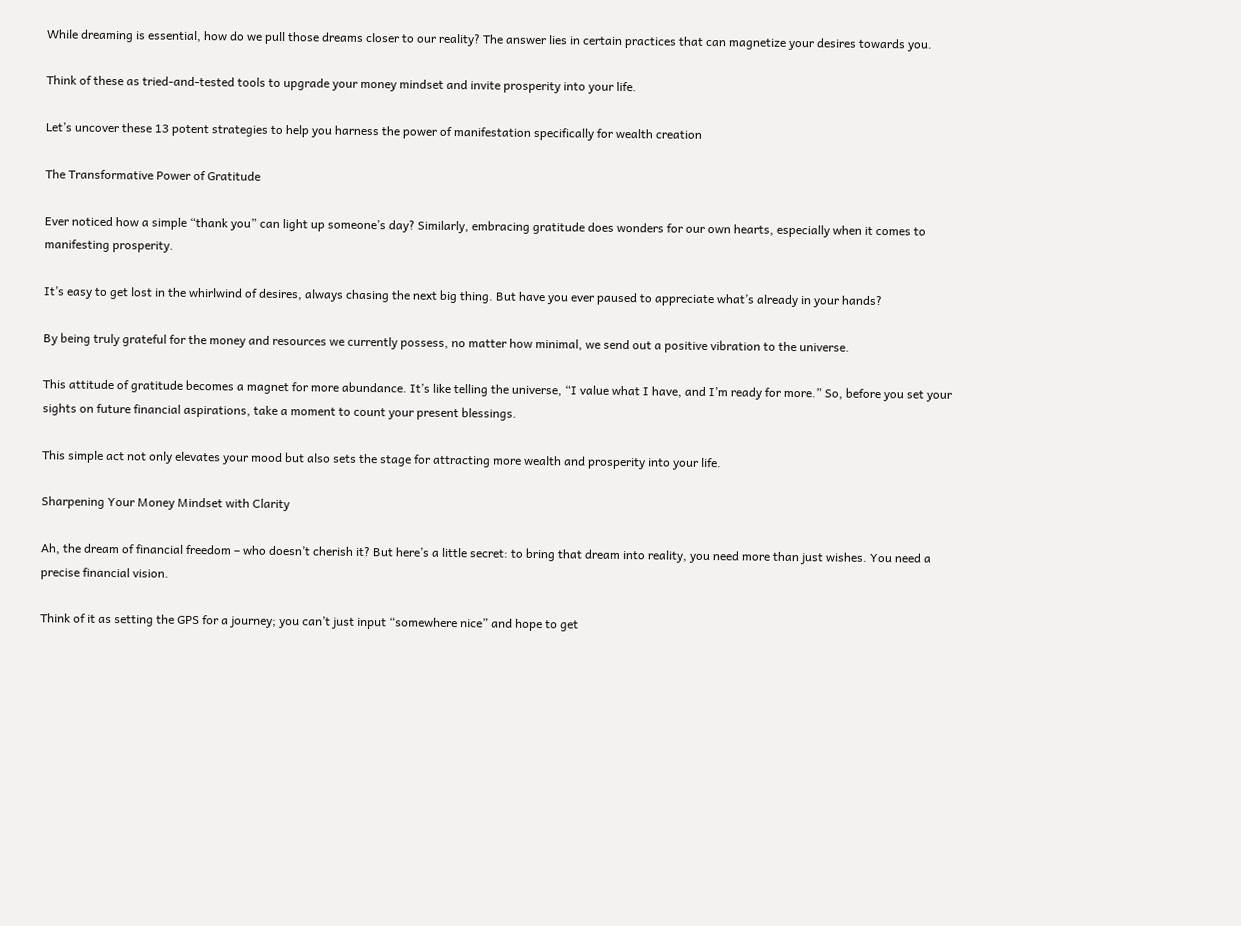While dreaming is essential, how do we pull those dreams closer to our reality? The answer lies in certain practices that can magnetize your desires towards you.

Think of these as tried-and-tested tools to upgrade your money mindset and invite prosperity into your life.

Let’s uncover these 13 potent strategies to help you harness the power of manifestation specifically for wealth creation

The Transformative Power of Gratitude

Ever noticed how a simple “thank you” can light up someone’s day? Similarly, embracing gratitude does wonders for our own hearts, especially when it comes to manifesting prosperity.

It’s easy to get lost in the whirlwind of desires, always chasing the next big thing. But have you ever paused to appreciate what’s already in your hands?

By being truly grateful for the money and resources we currently possess, no matter how minimal, we send out a positive vibration to the universe.

This attitude of gratitude becomes a magnet for more abundance. It’s like telling the universe, “I value what I have, and I’m ready for more.” So, before you set your sights on future financial aspirations, take a moment to count your present blessings.

This simple act not only elevates your mood but also sets the stage for attracting more wealth and prosperity into your life.

Sharpening Your Money Mindset with Clarity

Ah, the dream of financial freedom – who doesn’t cherish it? But here’s a little secret: to bring that dream into reality, you need more than just wishes. You need a precise financial vision.

Think of it as setting the GPS for a journey; you can’t just input “somewhere nice” and hope to get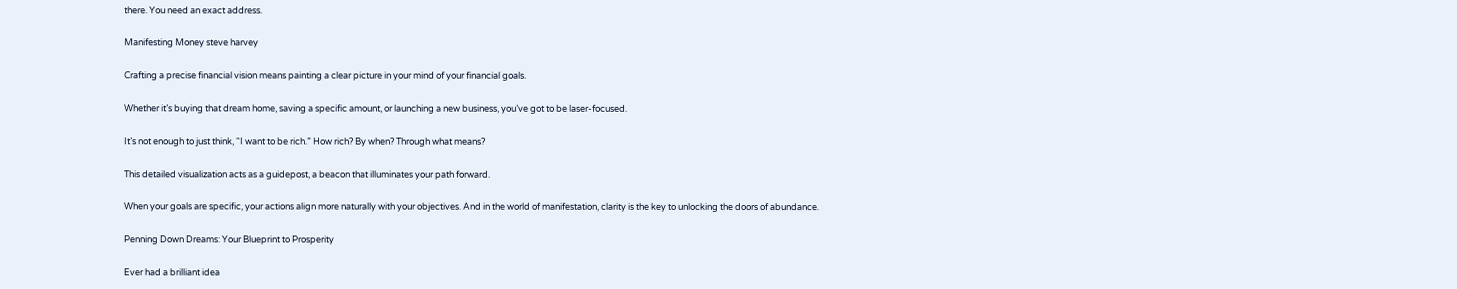there. You need an exact address.

Manifesting Money steve harvey

Crafting a precise financial vision means painting a clear picture in your mind of your financial goals.

Whether it’s buying that dream home, saving a specific amount, or launching a new business, you’ve got to be laser-focused.

It’s not enough to just think, “I want to be rich.” How rich? By when? Through what means?

This detailed visualization acts as a guidepost, a beacon that illuminates your path forward.

When your goals are specific, your actions align more naturally with your objectives. And in the world of manifestation, clarity is the key to unlocking the doors of abundance.

Penning Down Dreams: Your Blueprint to Prosperity

Ever had a brilliant idea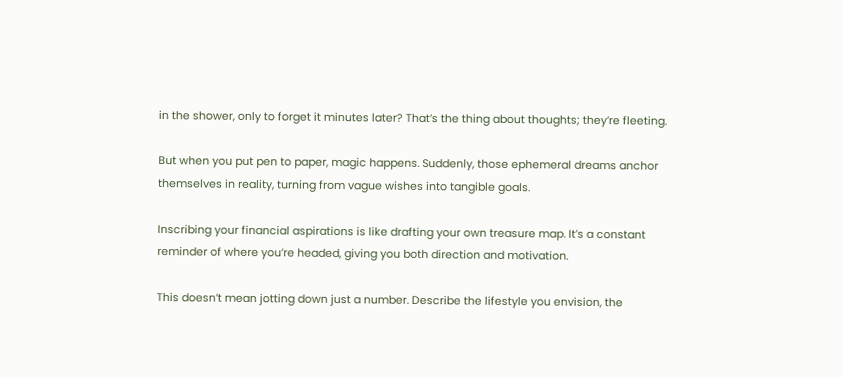in the shower, only to forget it minutes later? That’s the thing about thoughts; they’re fleeting.

But when you put pen to paper, magic happens. Suddenly, those ephemeral dreams anchor themselves in reality, turning from vague wishes into tangible goals.

Inscribing your financial aspirations is like drafting your own treasure map. It’s a constant reminder of where you’re headed, giving you both direction and motivation.

This doesn’t mean jotting down just a number. Describe the lifestyle you envision, the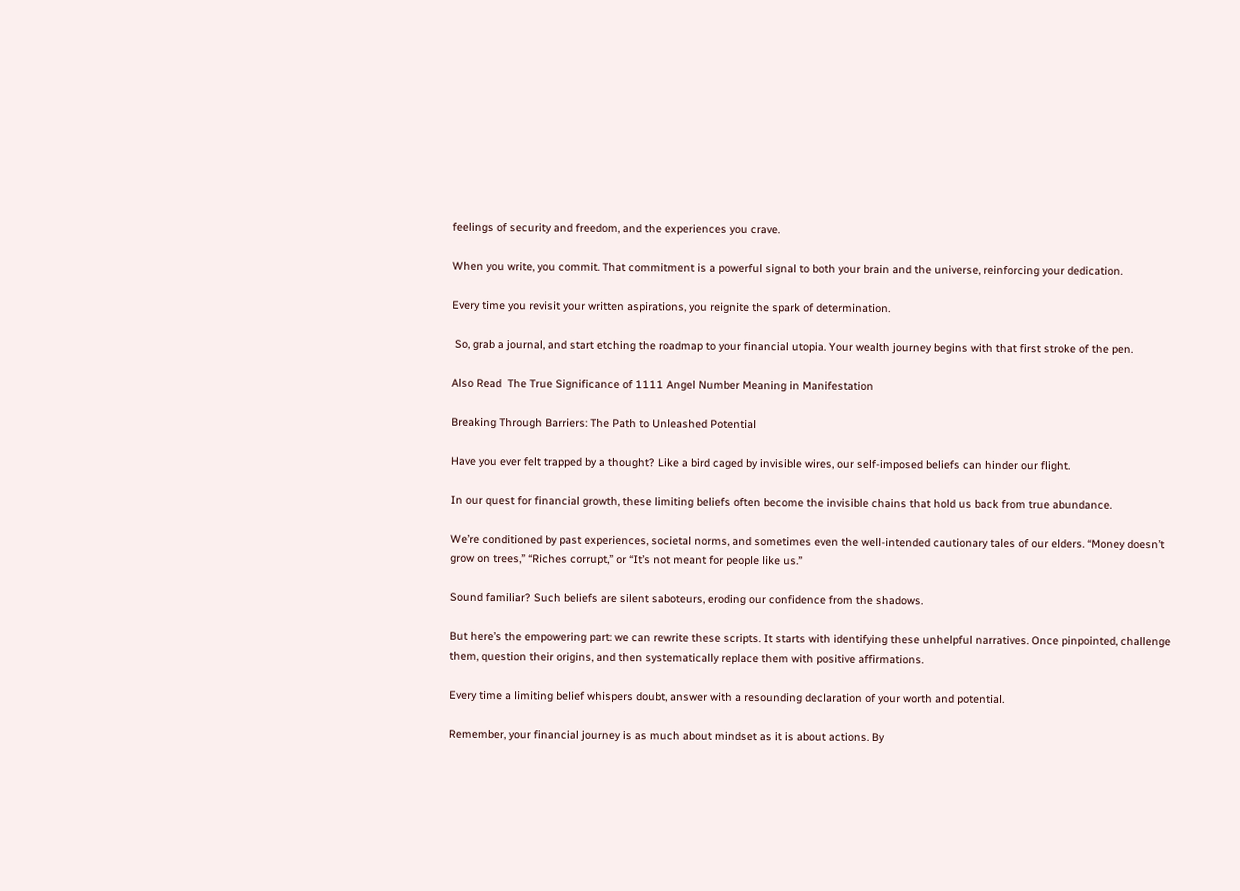feelings of security and freedom, and the experiences you crave.

When you write, you commit. That commitment is a powerful signal to both your brain and the universe, reinforcing your dedication.

Every time you revisit your written aspirations, you reignite the spark of determination.

 So, grab a journal, and start etching the roadmap to your financial utopia. Your wealth journey begins with that first stroke of the pen.

Also Read  The True Significance of 1111 Angel Number Meaning in Manifestation

Breaking Through Barriers: The Path to Unleashed Potential

Have you ever felt trapped by a thought? Like a bird caged by invisible wires, our self-imposed beliefs can hinder our flight.

In our quest for financial growth, these limiting beliefs often become the invisible chains that hold us back from true abundance.

We’re conditioned by past experiences, societal norms, and sometimes even the well-intended cautionary tales of our elders. “Money doesn’t grow on trees,” “Riches corrupt,” or “It’s not meant for people like us.”

Sound familiar? Such beliefs are silent saboteurs, eroding our confidence from the shadows.

But here’s the empowering part: we can rewrite these scripts. It starts with identifying these unhelpful narratives. Once pinpointed, challenge them, question their origins, and then systematically replace them with positive affirmations.

Every time a limiting belief whispers doubt, answer with a resounding declaration of your worth and potential.

Remember, your financial journey is as much about mindset as it is about actions. By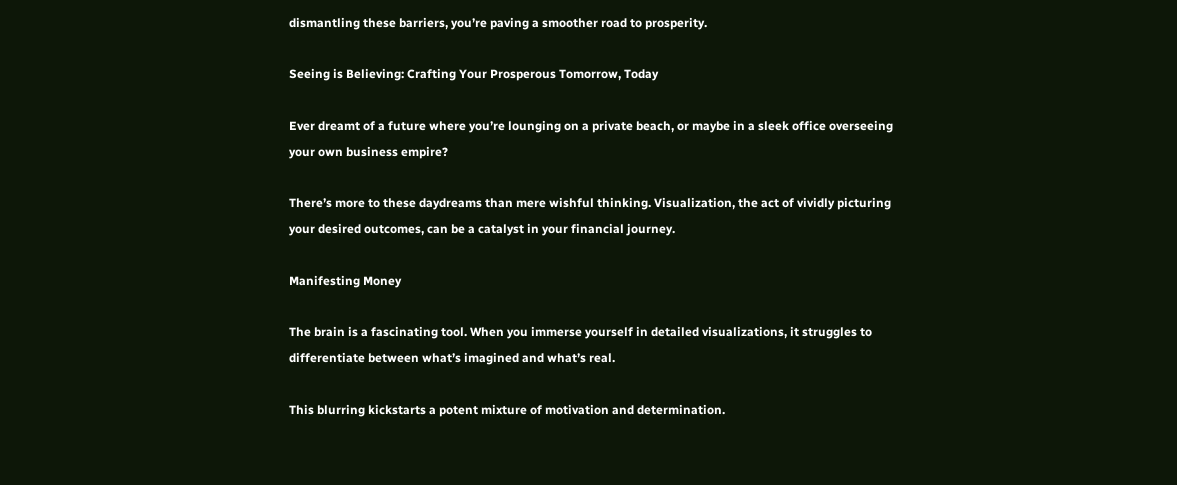dismantling these barriers, you’re paving a smoother road to prosperity.

Seeing is Believing: Crafting Your Prosperous Tomorrow, Today

Ever dreamt of a future where you’re lounging on a private beach, or maybe in a sleek office overseeing your own business empire?

There’s more to these daydreams than mere wishful thinking. Visualization, the act of vividly picturing your desired outcomes, can be a catalyst in your financial journey.

Manifesting Money

The brain is a fascinating tool. When you immerse yourself in detailed visualizations, it struggles to differentiate between what’s imagined and what’s real.

This blurring kickstarts a potent mixture of motivation and determination.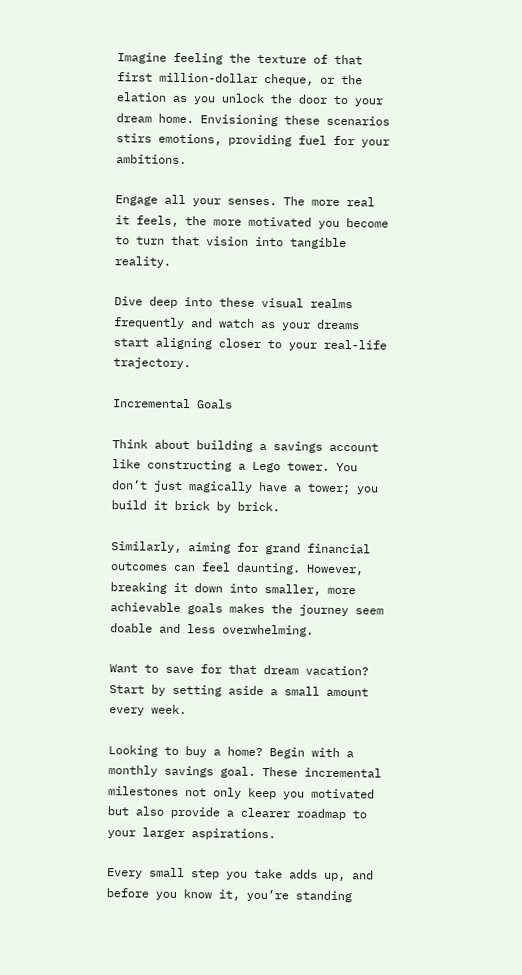Imagine feeling the texture of that first million-dollar cheque, or the elation as you unlock the door to your dream home. Envisioning these scenarios stirs emotions, providing fuel for your ambitions.

Engage all your senses. The more real it feels, the more motivated you become to turn that vision into tangible reality.

Dive deep into these visual realms frequently and watch as your dreams start aligning closer to your real-life trajectory.

Incremental Goals

Think about building a savings account like constructing a Lego tower. You don’t just magically have a tower; you build it brick by brick.

Similarly, aiming for grand financial outcomes can feel daunting. However, breaking it down into smaller, more achievable goals makes the journey seem doable and less overwhelming.

Want to save for that dream vacation? Start by setting aside a small amount every week.

Looking to buy a home? Begin with a monthly savings goal. These incremental milestones not only keep you motivated but also provide a clearer roadmap to your larger aspirations.

Every small step you take adds up, and before you know it, you’re standing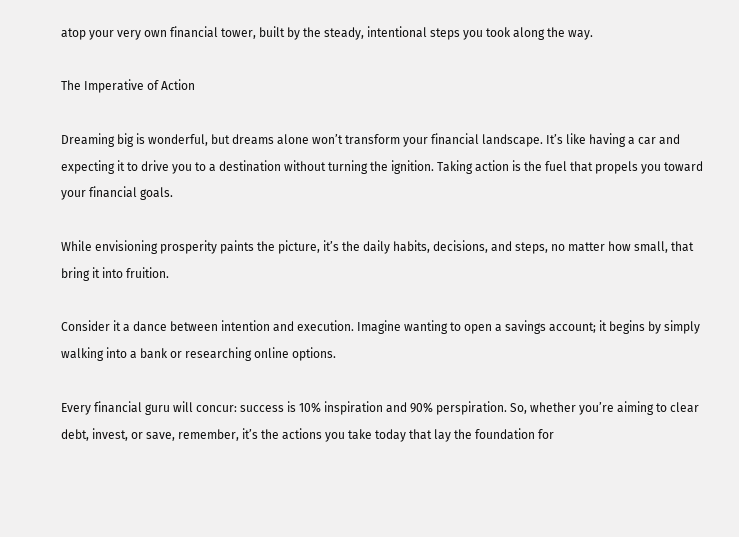atop your very own financial tower, built by the steady, intentional steps you took along the way.

The Imperative of Action

Dreaming big is wonderful, but dreams alone won’t transform your financial landscape. It’s like having a car and expecting it to drive you to a destination without turning the ignition. Taking action is the fuel that propels you toward your financial goals.

While envisioning prosperity paints the picture, it’s the daily habits, decisions, and steps, no matter how small, that bring it into fruition.

Consider it a dance between intention and execution. Imagine wanting to open a savings account; it begins by simply walking into a bank or researching online options.

Every financial guru will concur: success is 10% inspiration and 90% perspiration. So, whether you’re aiming to clear debt, invest, or save, remember, it’s the actions you take today that lay the foundation for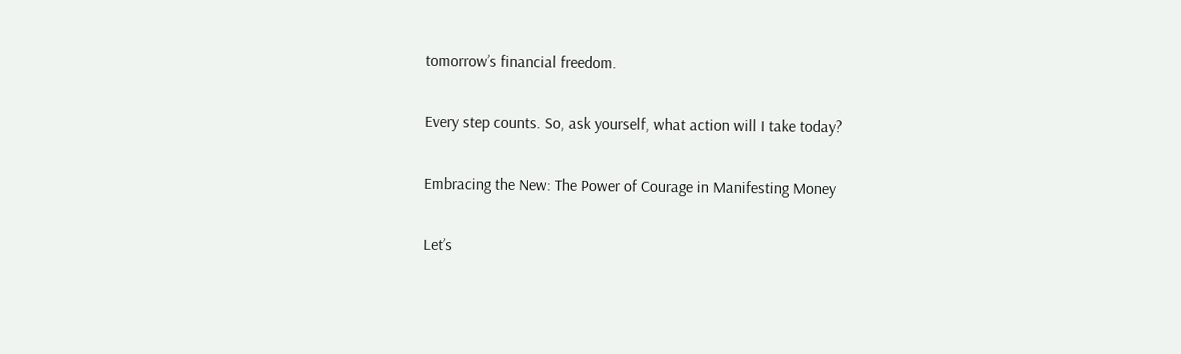tomorrow’s financial freedom.

Every step counts. So, ask yourself, what action will I take today?

Embracing the New: The Power of Courage in Manifesting Money

Let’s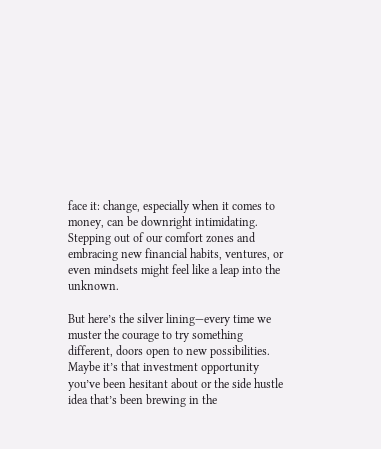face it: change, especially when it comes to money, can be downright intimidating. Stepping out of our comfort zones and embracing new financial habits, ventures, or even mindsets might feel like a leap into the unknown.

But here’s the silver lining—every time we muster the courage to try something different, doors open to new possibilities. Maybe it’s that investment opportunity you’ve been hesitant about or the side hustle idea that’s been brewing in the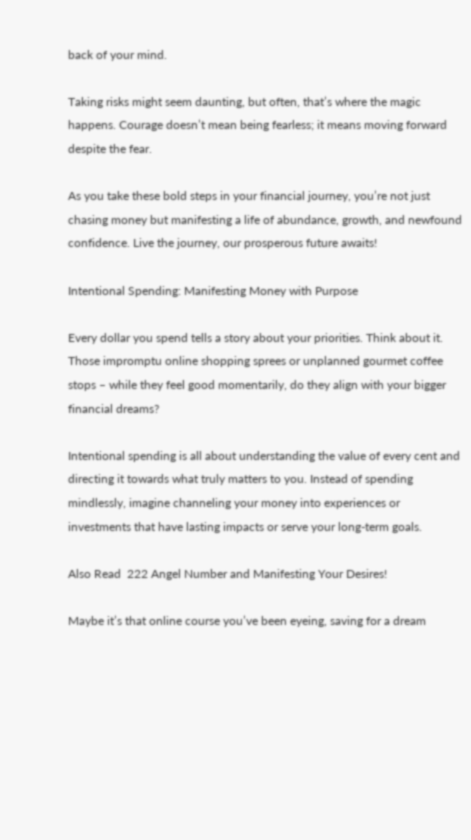back of your mind.

Taking risks might seem daunting, but often, that’s where the magic happens. Courage doesn’t mean being fearless; it means moving forward despite the fear.

As you take these bold steps in your financial journey, you’re not just chasing money but manifesting a life of abundance, growth, and newfound confidence. Live the journey, our prosperous future awaits!

Intentional Spending: Manifesting Money with Purpose

Every dollar you spend tells a story about your priorities. Think about it. Those impromptu online shopping sprees or unplanned gourmet coffee stops – while they feel good momentarily, do they align with your bigger financial dreams?

Intentional spending is all about understanding the value of every cent and directing it towards what truly matters to you. Instead of spending mindlessly, imagine channeling your money into experiences or investments that have lasting impacts or serve your long-term goals.

Also Read  222 Angel Number and Manifesting Your Desires!

Maybe it’s that online course you’ve been eyeing, saving for a dream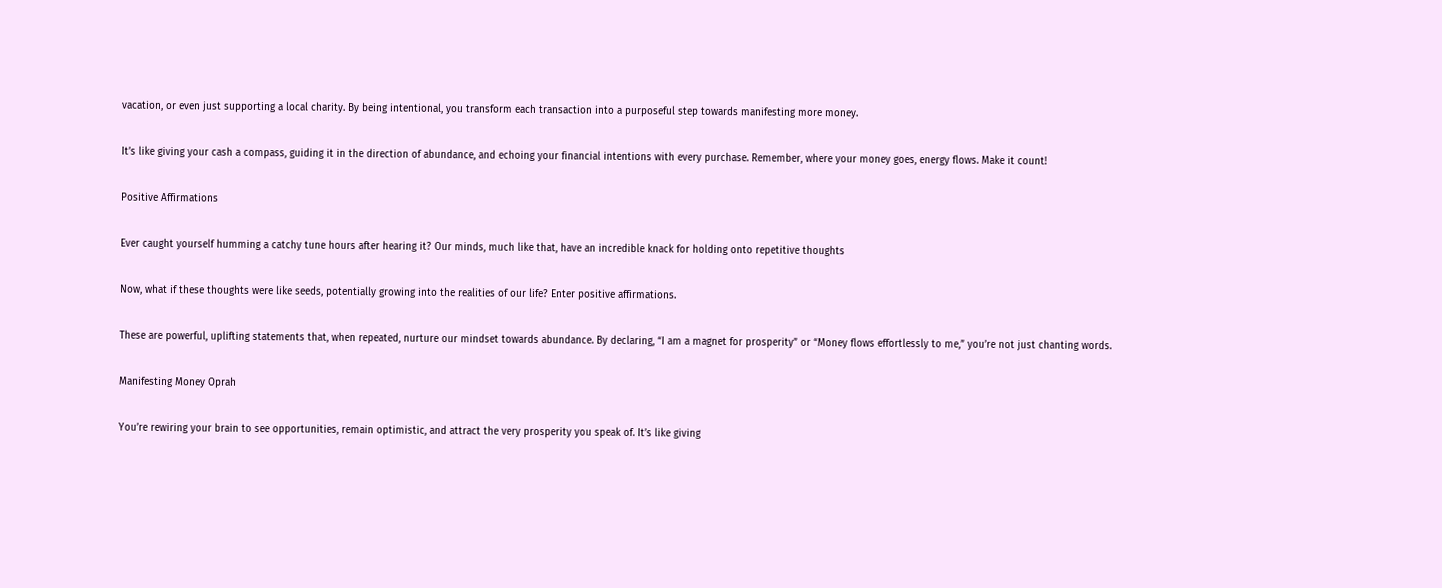vacation, or even just supporting a local charity. By being intentional, you transform each transaction into a purposeful step towards manifesting more money.

It’s like giving your cash a compass, guiding it in the direction of abundance, and echoing your financial intentions with every purchase. Remember, where your money goes, energy flows. Make it count!

Positive Affirmations

Ever caught yourself humming a catchy tune hours after hearing it? Our minds, much like that, have an incredible knack for holding onto repetitive thoughts

Now, what if these thoughts were like seeds, potentially growing into the realities of our life? Enter positive affirmations.

These are powerful, uplifting statements that, when repeated, nurture our mindset towards abundance. By declaring, “I am a magnet for prosperity” or “Money flows effortlessly to me,” you’re not just chanting words.

Manifesting Money Oprah

You’re rewiring your brain to see opportunities, remain optimistic, and attract the very prosperity you speak of. It’s like giving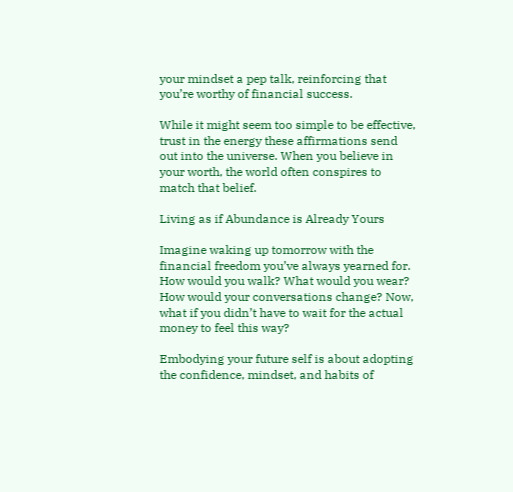your mindset a pep talk, reinforcing that you’re worthy of financial success.

While it might seem too simple to be effective, trust in the energy these affirmations send out into the universe. When you believe in your worth, the world often conspires to match that belief.

Living as if Abundance is Already Yours

Imagine waking up tomorrow with the financial freedom you’ve always yearned for. How would you walk? What would you wear? How would your conversations change? Now, what if you didn’t have to wait for the actual money to feel this way?

Embodying your future self is about adopting the confidence, mindset, and habits of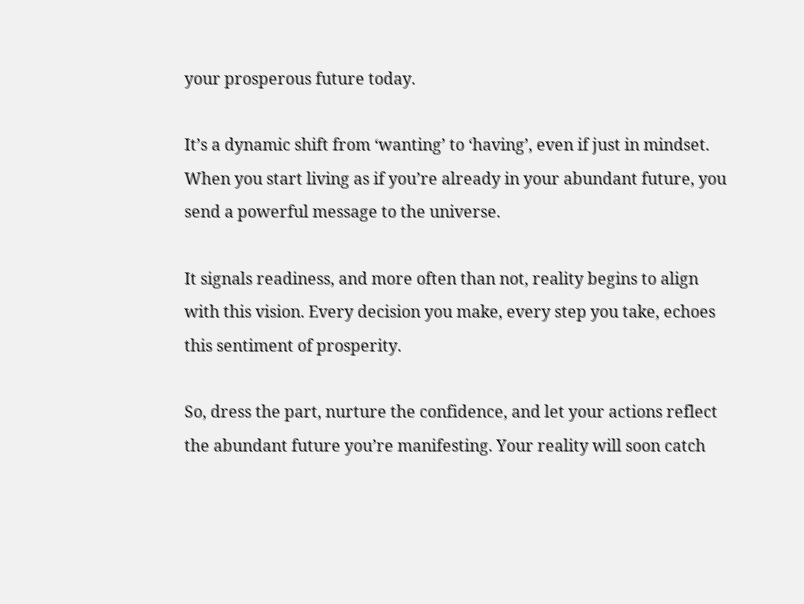your prosperous future today.

It’s a dynamic shift from ‘wanting’ to ‘having’, even if just in mindset. When you start living as if you’re already in your abundant future, you send a powerful message to the universe.

It signals readiness, and more often than not, reality begins to align with this vision. Every decision you make, every step you take, echoes this sentiment of prosperity.

So, dress the part, nurture the confidence, and let your actions reflect the abundant future you’re manifesting. Your reality will soon catch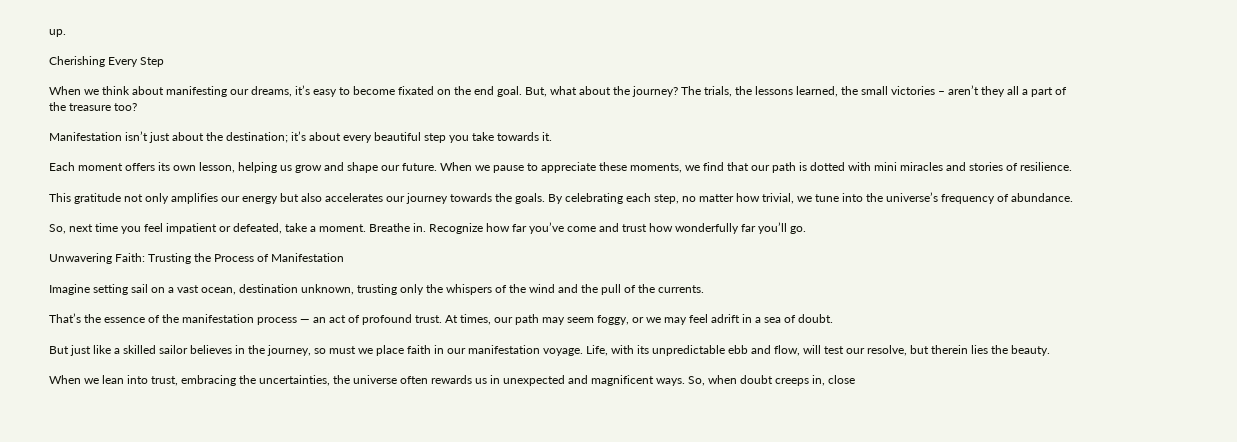up.

Cherishing Every Step

When we think about manifesting our dreams, it’s easy to become fixated on the end goal. But, what about the journey? The trials, the lessons learned, the small victories – aren’t they all a part of the treasure too?

Manifestation isn’t just about the destination; it’s about every beautiful step you take towards it.

Each moment offers its own lesson, helping us grow and shape our future. When we pause to appreciate these moments, we find that our path is dotted with mini miracles and stories of resilience.

This gratitude not only amplifies our energy but also accelerates our journey towards the goals. By celebrating each step, no matter how trivial, we tune into the universe’s frequency of abundance.

So, next time you feel impatient or defeated, take a moment. Breathe in. Recognize how far you’ve come and trust how wonderfully far you’ll go.

Unwavering Faith: Trusting the Process of Manifestation

Imagine setting sail on a vast ocean, destination unknown, trusting only the whispers of the wind and the pull of the currents.

That’s the essence of the manifestation process — an act of profound trust. At times, our path may seem foggy, or we may feel adrift in a sea of doubt.

But just like a skilled sailor believes in the journey, so must we place faith in our manifestation voyage. Life, with its unpredictable ebb and flow, will test our resolve, but therein lies the beauty.

When we lean into trust, embracing the uncertainties, the universe often rewards us in unexpected and magnificent ways. So, when doubt creeps in, close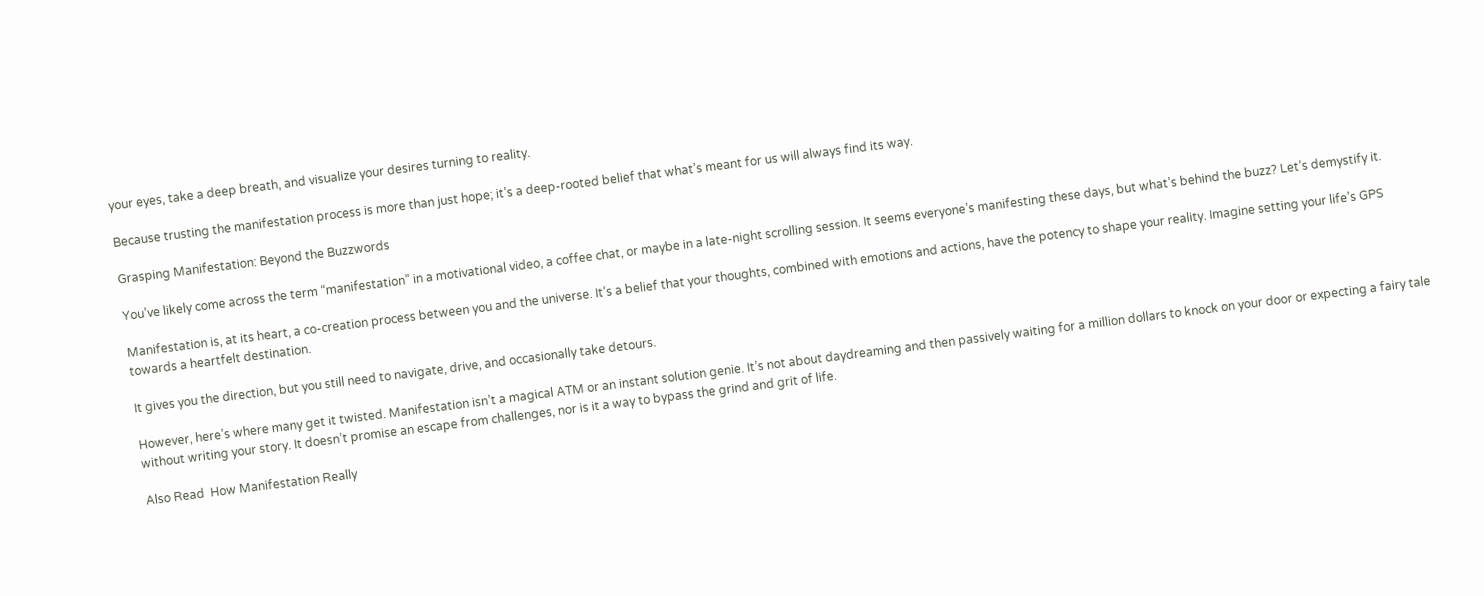your eyes, take a deep breath, and visualize your desires turning to reality.

Because trusting the manifestation process is more than just hope; it’s a deep-rooted belief that what’s meant for us will always find its way.

Grasping Manifestation: Beyond the Buzzwords

You’ve likely come across the term “manifestation” in a motivational video, a coffee chat, or maybe in a late-night scrolling session. It seems everyone’s manifesting these days, but what’s behind the buzz? Let’s demystify it.

Manifestation is, at its heart, a co-creation process between you and the universe. It’s a belief that your thoughts, combined with emotions and actions, have the potency to shape your reality. Imagine setting your life’s GPS towards a heartfelt destination.

It gives you the direction, but you still need to navigate, drive, and occasionally take detours.

However, here’s where many get it twisted. Manifestation isn’t a magical ATM or an instant solution genie. It’s not about daydreaming and then passively waiting for a million dollars to knock on your door or expecting a fairy tale without writing your story. It doesn’t promise an escape from challenges, nor is it a way to bypass the grind and grit of life.

Also Read  How Manifestation Really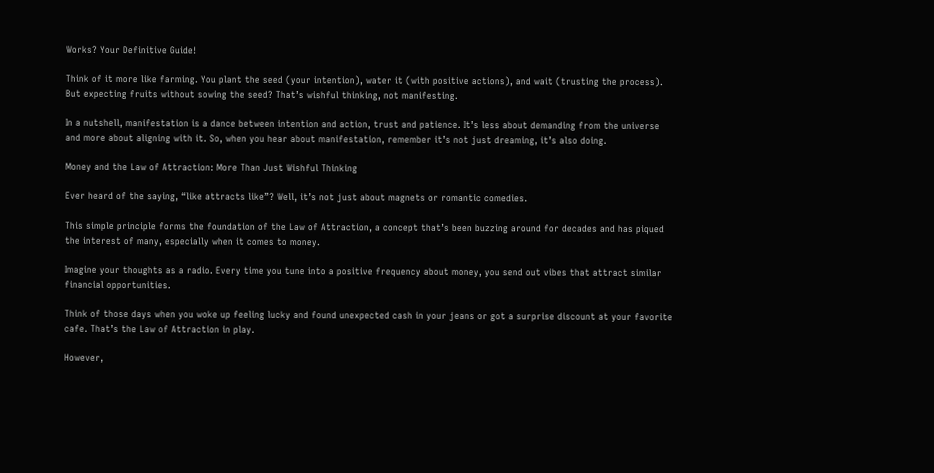Works? Your Definitive Guide!

Think of it more like farming. You plant the seed (your intention), water it (with positive actions), and wait (trusting the process). But expecting fruits without sowing the seed? That’s wishful thinking, not manifesting.

In a nutshell, manifestation is a dance between intention and action, trust and patience. It’s less about demanding from the universe and more about aligning with it. So, when you hear about manifestation, remember it’s not just dreaming, it’s also doing.

Money and the Law of Attraction: More Than Just Wishful Thinking

Ever heard of the saying, “like attracts like”? Well, it’s not just about magnets or romantic comedies.

This simple principle forms the foundation of the Law of Attraction, a concept that’s been buzzing around for decades and has piqued the interest of many, especially when it comes to money.

Imagine your thoughts as a radio. Every time you tune into a positive frequency about money, you send out vibes that attract similar financial opportunities.

Think of those days when you woke up feeling lucky and found unexpected cash in your jeans or got a surprise discount at your favorite cafe. That’s the Law of Attraction in play.

However,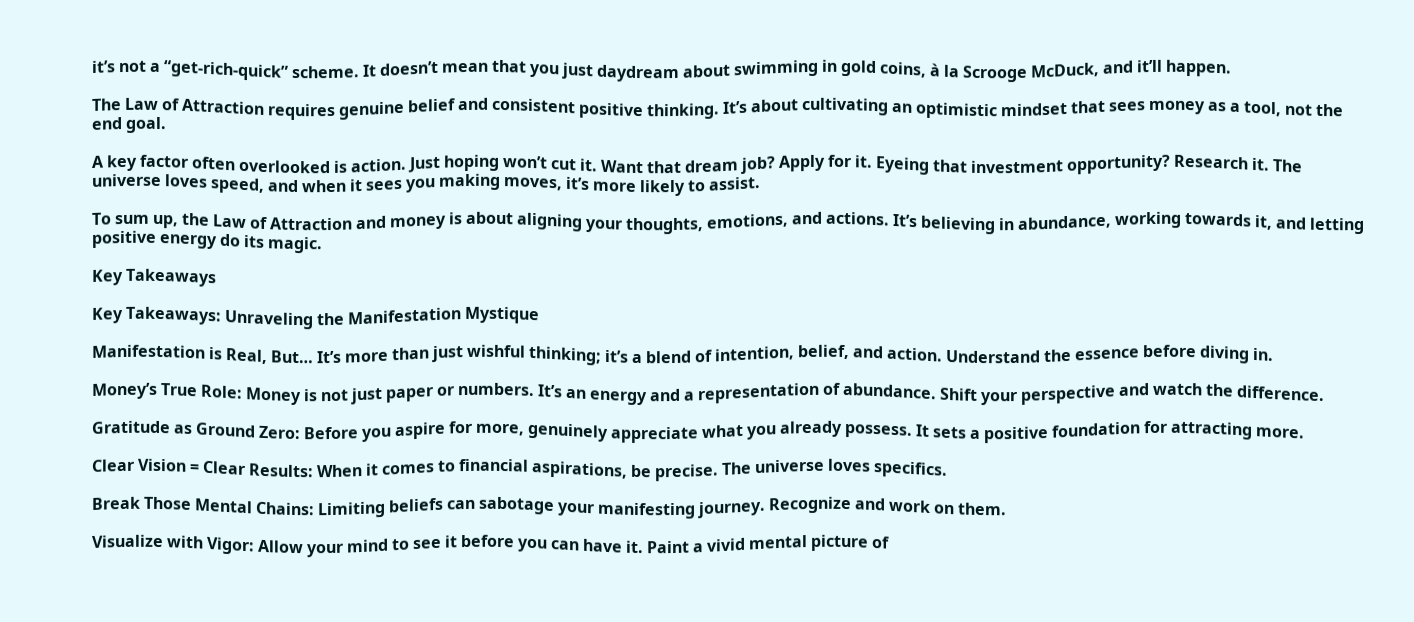it’s not a “get-rich-quick” scheme. It doesn’t mean that you just daydream about swimming in gold coins, à la Scrooge McDuck, and it’ll happen.

The Law of Attraction requires genuine belief and consistent positive thinking. It’s about cultivating an optimistic mindset that sees money as a tool, not the end goal.

A key factor often overlooked is action. Just hoping won’t cut it. Want that dream job? Apply for it. Eyeing that investment opportunity? Research it. The universe loves speed, and when it sees you making moves, it’s more likely to assist.

To sum up, the Law of Attraction and money is about aligning your thoughts, emotions, and actions. It’s believing in abundance, working towards it, and letting positive energy do its magic.

Key Takeaways

Key Takeaways: Unraveling the Manifestation Mystique

Manifestation is Real, But… It’s more than just wishful thinking; it’s a blend of intention, belief, and action. Understand the essence before diving in.

Money’s True Role: Money is not just paper or numbers. It’s an energy and a representation of abundance. Shift your perspective and watch the difference.

Gratitude as Ground Zero: Before you aspire for more, genuinely appreciate what you already possess. It sets a positive foundation for attracting more.

Clear Vision = Clear Results: When it comes to financial aspirations, be precise. The universe loves specifics.

Break Those Mental Chains: Limiting beliefs can sabotage your manifesting journey. Recognize and work on them.

Visualize with Vigor: Allow your mind to see it before you can have it. Paint a vivid mental picture of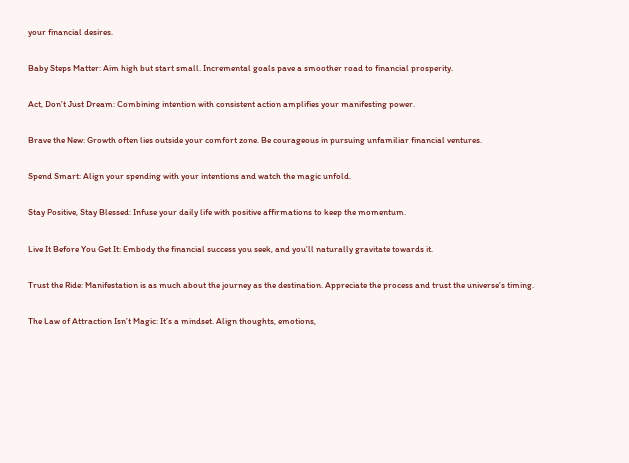your financial desires.

Baby Steps Matter: Aim high but start small. Incremental goals pave a smoother road to financial prosperity.

Act, Don’t Just Dream: Combining intention with consistent action amplifies your manifesting power.

Brave the New: Growth often lies outside your comfort zone. Be courageous in pursuing unfamiliar financial ventures.

Spend Smart: Align your spending with your intentions and watch the magic unfold.

Stay Positive, Stay Blessed: Infuse your daily life with positive affirmations to keep the momentum.

Live It Before You Get It: Embody the financial success you seek, and you’ll naturally gravitate towards it.

Trust the Ride: Manifestation is as much about the journey as the destination. Appreciate the process and trust the universe’s timing.

The Law of Attraction Isn’t Magic: It’s a mindset. Align thoughts, emotions,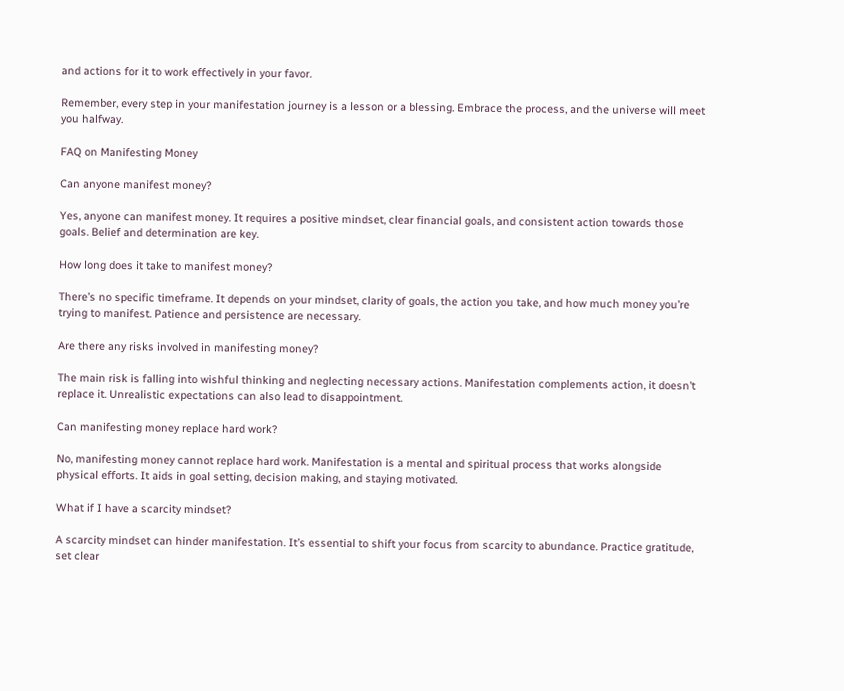and actions for it to work effectively in your favor.

Remember, every step in your manifestation journey is a lesson or a blessing. Embrace the process, and the universe will meet you halfway.

FAQ on Manifesting Money

Can anyone manifest money?

Yes, anyone can manifest money. It requires a positive mindset, clear financial goals, and consistent action towards those goals. Belief and determination are key.

How long does it take to manifest money?

There’s no specific timeframe. It depends on your mindset, clarity of goals, the action you take, and how much money you’re trying to manifest. Patience and persistence are necessary.

Are there any risks involved in manifesting money?

The main risk is falling into wishful thinking and neglecting necessary actions. Manifestation complements action, it doesn’t replace it. Unrealistic expectations can also lead to disappointment.

Can manifesting money replace hard work?

No, manifesting money cannot replace hard work. Manifestation is a mental and spiritual process that works alongside physical efforts. It aids in goal setting, decision making, and staying motivated.

What if I have a scarcity mindset?

A scarcity mindset can hinder manifestation. It’s essential to shift your focus from scarcity to abundance. Practice gratitude, set clear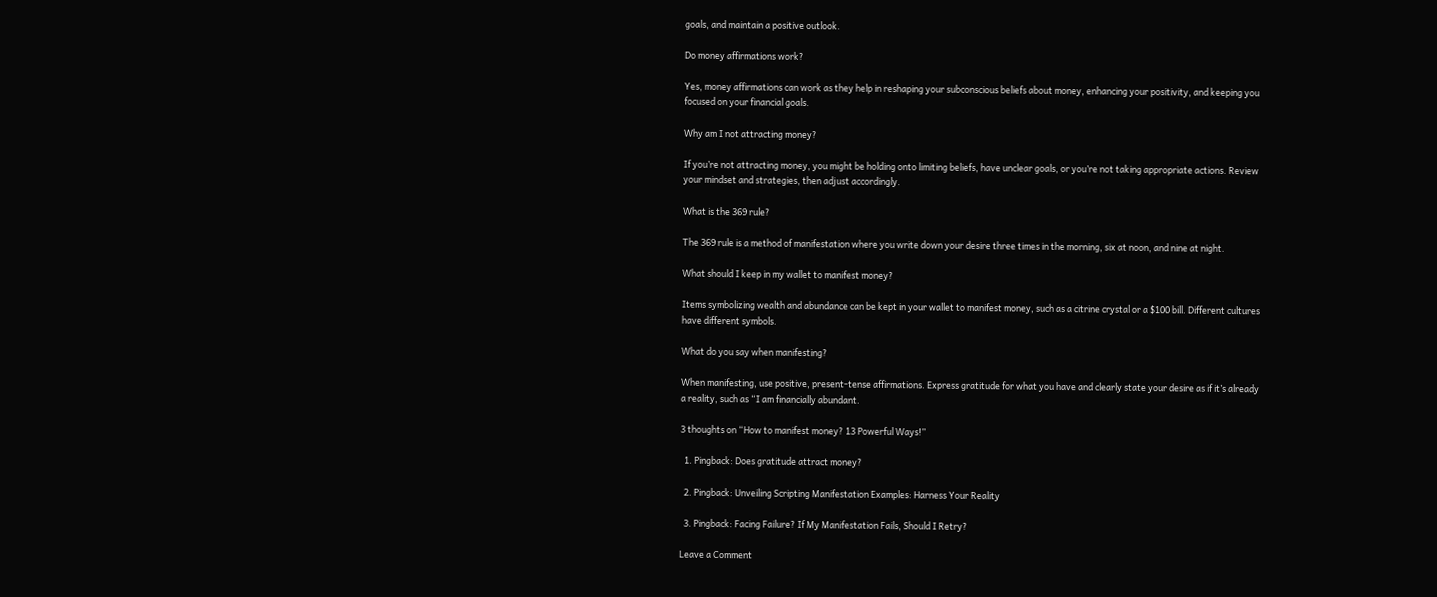goals, and maintain a positive outlook.

Do money affirmations work?

Yes, money affirmations can work as they help in reshaping your subconscious beliefs about money, enhancing your positivity, and keeping you focused on your financial goals.

Why am I not attracting money?

If you’re not attracting money, you might be holding onto limiting beliefs, have unclear goals, or you’re not taking appropriate actions. Review your mindset and strategies, then adjust accordingly.

What is the 369 rule?

The 369 rule is a method of manifestation where you write down your desire three times in the morning, six at noon, and nine at night.

What should I keep in my wallet to manifest money?

Items symbolizing wealth and abundance can be kept in your wallet to manifest money, such as a citrine crystal or a $100 bill. Different cultures have different symbols.

What do you say when manifesting?

When manifesting, use positive, present-tense affirmations. Express gratitude for what you have and clearly state your desire as if it’s already a reality, such as “I am financially abundant.

3 thoughts on “How to manifest money? 13 Powerful Ways!”

  1. Pingback: Does gratitude attract money?

  2. Pingback: Unveiling Scripting Manifestation Examples: Harness Your Reality

  3. Pingback: Facing Failure? If My Manifestation Fails, Should I Retry?

Leave a Comment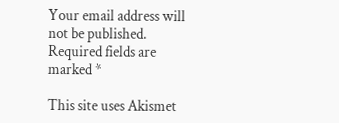Your email address will not be published. Required fields are marked *

This site uses Akismet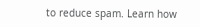to reduce spam. Learn how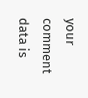your comment data is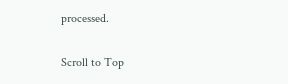processed.

Scroll to Top